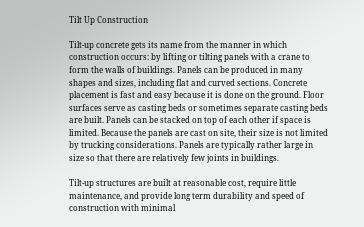Tilt Up Construction

Tilt-up concrete gets its name from the manner in which construction occurs: by lifting or tilting panels with a crane to form the walls of buildings. Panels can be produced in many shapes and sizes, including flat and curved sections. Concrete placement is fast and easy because it is done on the ground. Floor surfaces serve as casting beds or sometimes separate casting beds are built. Panels can be stacked on top of each other if space is limited. Because the panels are cast on site, their size is not limited by trucking considerations. Panels are typically rather large in size so that there are relatively few joints in buildings.

Tilt-up structures are built at reasonable cost, require little maintenance, and provide long term durability and speed of construction with minimal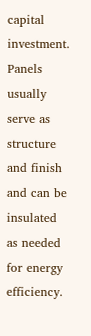capital investment. Panels usually serve as structure and finish and can be insulated as needed for energy efficiency.